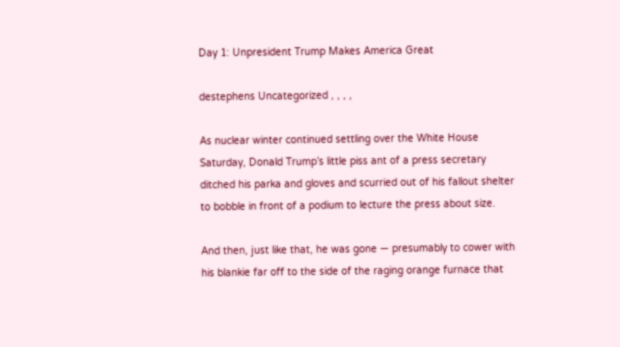Day 1: Unpresident Trump Makes America Great

destephens Uncategorized , , , ,

As nuclear winter continued settling over the White House Saturday, Donald Trump’s little piss ant of a press secretary ditched his parka and gloves and scurried out of his fallout shelter to bobble in front of a podium to lecture the press about size.

And then, just like that, he was gone — presumably to cower with his blankie far off to the side of the raging orange furnace that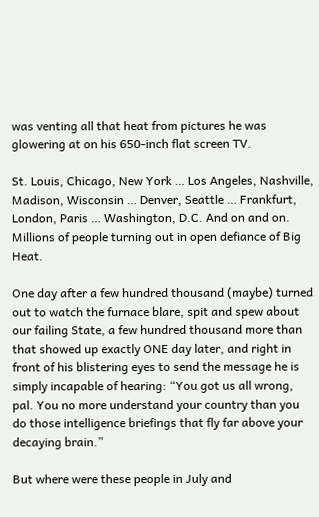was venting all that heat from pictures he was glowering at on his 650-inch flat screen TV.

St. Louis, Chicago, New York … Los Angeles, Nashville, Madison, Wisconsin … Denver, Seattle … Frankfurt, London, Paris … Washington, D.C. And on and on. Millions of people turning out in open defiance of Big Heat.

One day after a few hundred thousand (maybe) turned out to watch the furnace blare, spit and spew about our failing State, a few hundred thousand more than that showed up exactly ONE day later, and right in front of his blistering eyes to send the message he is simply incapable of hearing: “You got us all wrong, pal. You no more understand your country than you do those intelligence briefings that fly far above your decaying brain.”

But where were these people in July and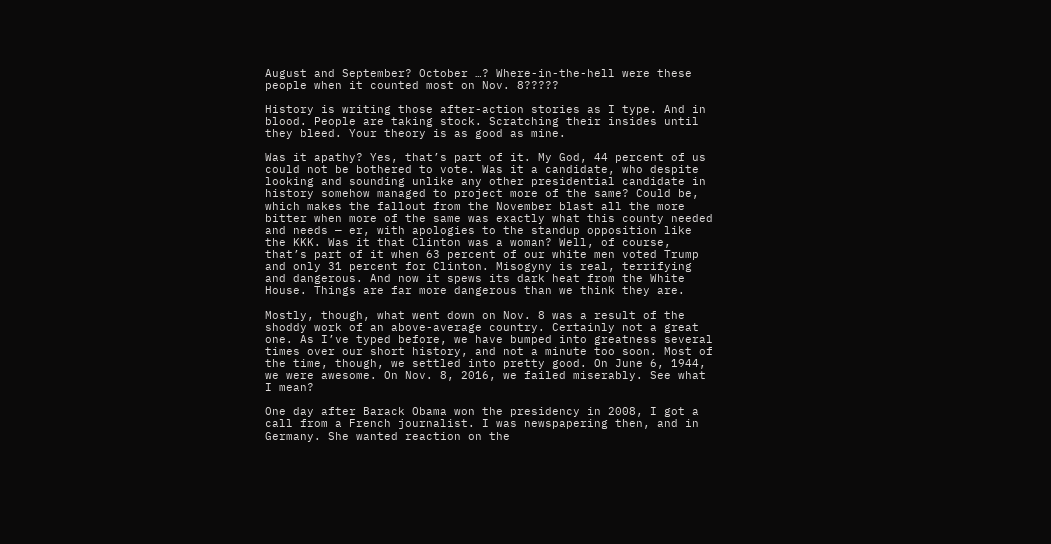August and September? October …? Where-in-the-hell were these people when it counted most on Nov. 8?????

History is writing those after-action stories as I type. And in blood. People are taking stock. Scratching their insides until they bleed. Your theory is as good as mine.

Was it apathy? Yes, that’s part of it. My God, 44 percent of us could not be bothered to vote. Was it a candidate, who despite looking and sounding unlike any other presidential candidate in history somehow managed to project more of the same? Could be, which makes the fallout from the November blast all the more bitter when more of the same was exactly what this county needed and needs — er, with apologies to the standup opposition like the KKK. Was it that Clinton was a woman? Well, of course, that’s part of it when 63 percent of our white men voted Trump and only 31 percent for Clinton. Misogyny is real, terrifying and dangerous. And now it spews its dark heat from the White House. Things are far more dangerous than we think they are.

Mostly, though, what went down on Nov. 8 was a result of the shoddy work of an above-average country. Certainly not a great one. As I’ve typed before, we have bumped into greatness several times over our short history, and not a minute too soon. Most of the time, though, we settled into pretty good. On June 6, 1944, we were awesome. On Nov. 8, 2016, we failed miserably. See what I mean?

One day after Barack Obama won the presidency in 2008, I got a call from a French journalist. I was newspapering then, and in Germany. She wanted reaction on the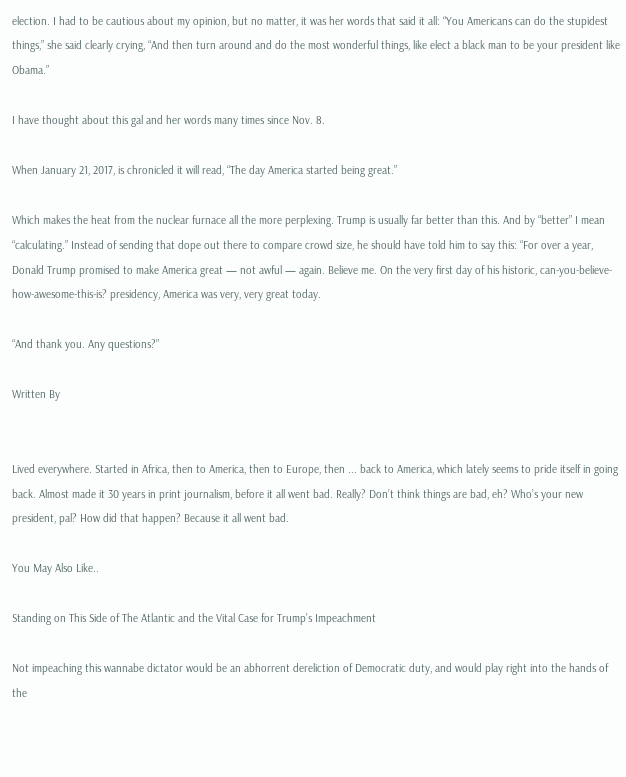election. I had to be cautious about my opinion, but no matter, it was her words that said it all: “You Americans can do the stupidest things,” she said clearly crying, “And then turn around and do the most wonderful things, like elect a black man to be your president like Obama.”

I have thought about this gal and her words many times since Nov. 8.

When January 21, 2017, is chronicled it will read, “The day America started being great.”

Which makes the heat from the nuclear furnace all the more perplexing. Trump is usually far better than this. And by “better” I mean “calculating.” Instead of sending that dope out there to compare crowd size, he should have told him to say this: “For over a year, Donald Trump promised to make America great — not awful — again. Believe me. On the very first day of his historic, can-you-believe-how-awesome-this-is? presidency, America was very, very great today.

“And thank you. Any questions?”

Written By


Lived everywhere. Started in Africa, then to America, then to Europe, then ... back to America, which lately seems to pride itself in going back. Almost made it 30 years in print journalism, before it all went bad. Really? Don’t think things are bad, eh? Who’s your new president, pal? How did that happen? Because it all went bad.

You May Also Like..

Standing on This Side of The Atlantic and the Vital Case for Trump’s Impeachment

Not impeaching this wannabe dictator would be an abhorrent dereliction of Democratic duty, and would play right into the hands of the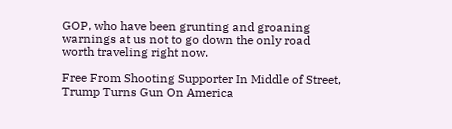GOP, who have been grunting and groaning warnings at us not to go down the only road worth traveling right now.

Free From Shooting Supporter In Middle of Street, Trump Turns Gun On America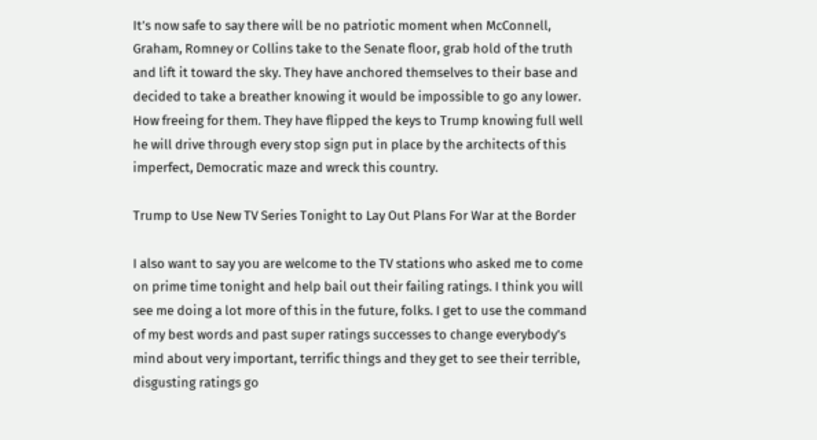It’s now safe to say there will be no patriotic moment when McConnell, Graham, Romney or Collins take to the Senate floor, grab hold of the truth and lift it toward the sky. They have anchored themselves to their base and decided to take a breather knowing it would be impossible to go any lower. How freeing for them. They have flipped the keys to Trump knowing full well he will drive through every stop sign put in place by the architects of this imperfect, Democratic maze and wreck this country.

Trump to Use New TV Series Tonight to Lay Out Plans For War at the Border

I also want to say you are welcome to the TV stations who asked me to come on prime time tonight and help bail out their failing ratings. I think you will see me doing a lot more of this in the future, folks. I get to use the command of my best words and past super ratings successes to change everybody’s mind about very important, terrific things and they get to see their terrible, disgusting ratings go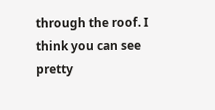through the roof. I think you can see pretty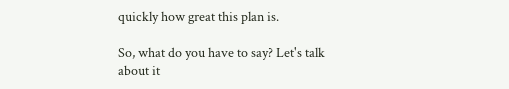quickly how great this plan is.

So, what do you have to say? Let's talk about it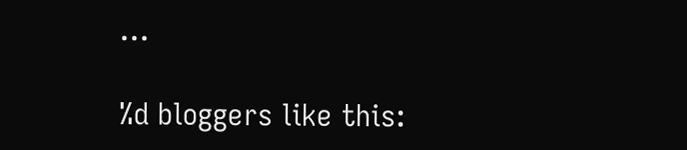...

%d bloggers like this: